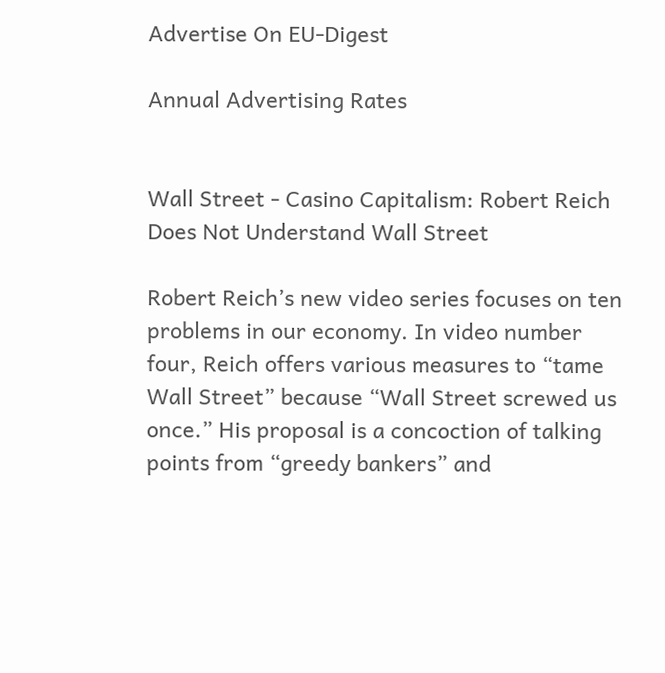Advertise On EU-Digest

Annual Advertising Rates


Wall Street - Casino Capitalism: Robert Reich Does Not Understand Wall Street

Robert Reich’s new video series focuses on ten problems in our economy. In video number four, Reich offers various measures to “tame Wall Street” because “Wall Street screwed us once.” His proposal is a concoction of talking points from “greedy bankers” and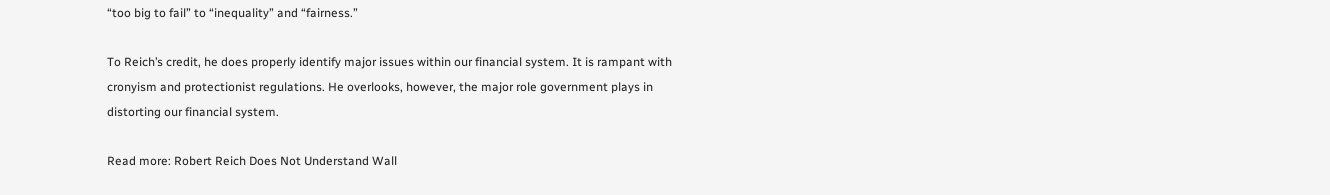“too big to fail” to “inequality” and “fairness.”

To Reich’s credit, he does properly identify major issues within our financial system. It is rampant with cronyism and protectionist regulations. He overlooks, however, the major role government plays in distorting our financial system.

Read more: Robert Reich Does Not Understand Wall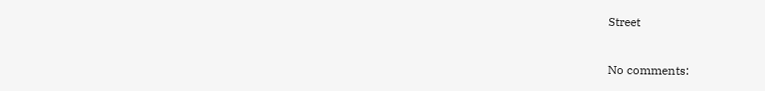Street

No comments: